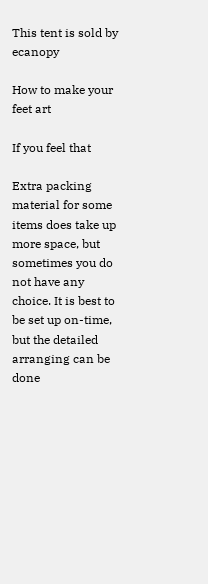This tent is sold by ecanopy

How to make your feet art

If you feel that

Extra packing material for some items does take up more space, but sometimes you do not have any choice. It is best to be set up on-time, but the detailed arranging can be done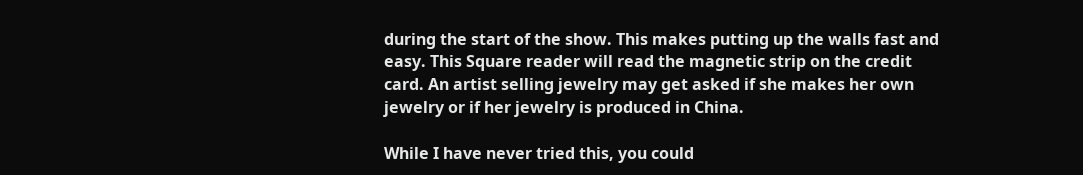during the start of the show. This makes putting up the walls fast and easy. This Square reader will read the magnetic strip on the credit card. An artist selling jewelry may get asked if she makes her own jewelry or if her jewelry is produced in China.

While I have never tried this, you could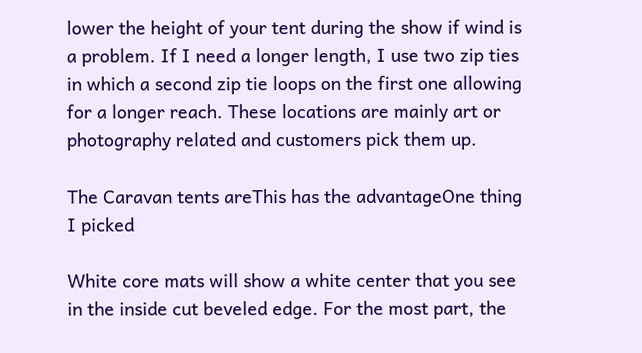lower the height of your tent during the show if wind is a problem. If I need a longer length, I use two zip ties in which a second zip tie loops on the first one allowing for a longer reach. These locations are mainly art or photography related and customers pick them up.

The Caravan tents areThis has the advantageOne thing I picked

White core mats will show a white center that you see in the inside cut beveled edge. For the most part, the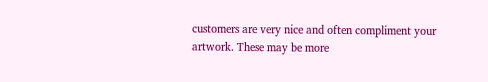customers are very nice and often compliment your artwork. These may be more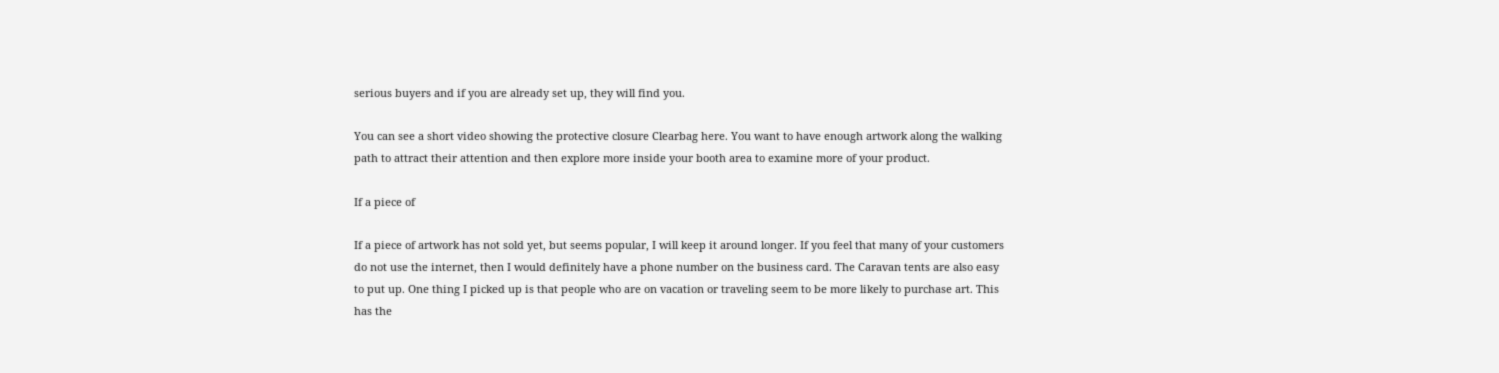serious buyers and if you are already set up, they will find you.

You can see a short video showing the protective closure Clearbag here. You want to have enough artwork along the walking path to attract their attention and then explore more inside your booth area to examine more of your product.

If a piece of

If a piece of artwork has not sold yet, but seems popular, I will keep it around longer. If you feel that many of your customers do not use the internet, then I would definitely have a phone number on the business card. The Caravan tents are also easy to put up. One thing I picked up is that people who are on vacation or traveling seem to be more likely to purchase art. This has the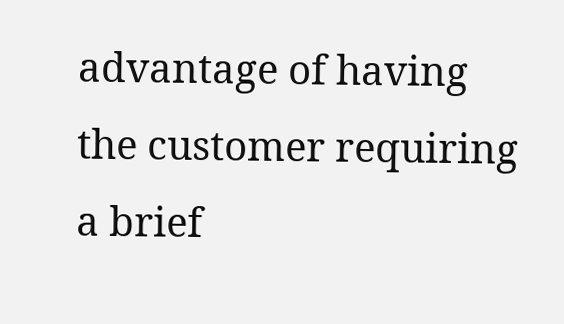advantage of having the customer requiring a brief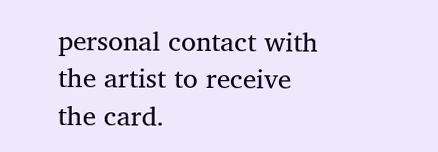personal contact with the artist to receive the card.